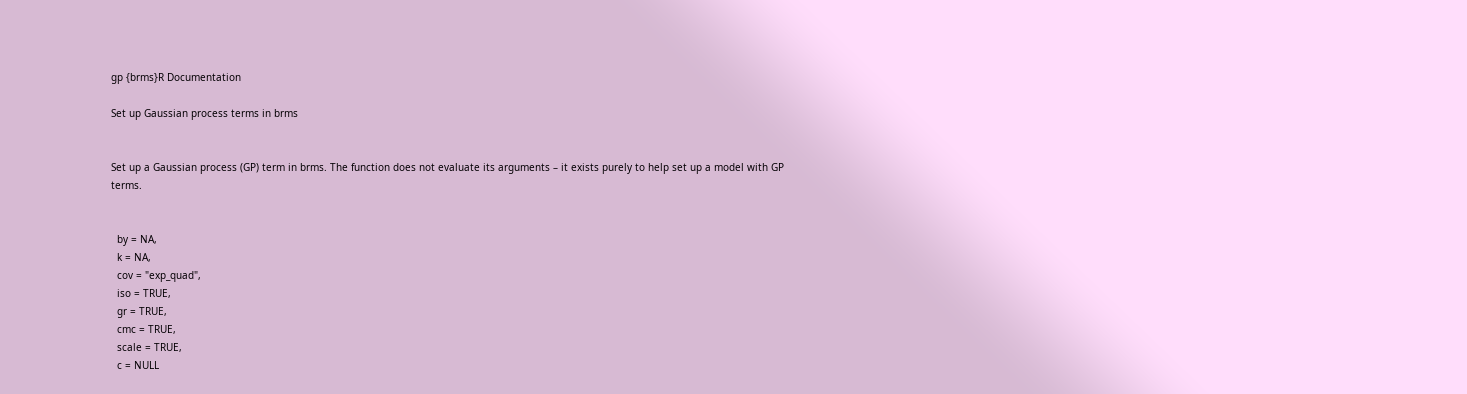gp {brms}R Documentation

Set up Gaussian process terms in brms


Set up a Gaussian process (GP) term in brms. The function does not evaluate its arguments – it exists purely to help set up a model with GP terms.


  by = NA,
  k = NA,
  cov = "exp_quad",
  iso = TRUE,
  gr = TRUE,
  cmc = TRUE,
  scale = TRUE,
  c = NULL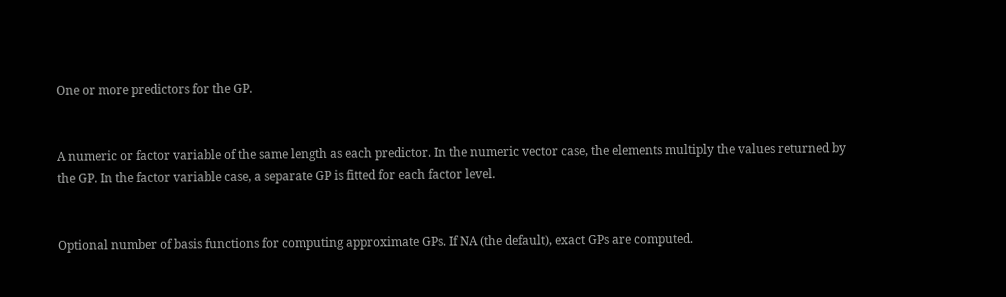One or more predictors for the GP.


A numeric or factor variable of the same length as each predictor. In the numeric vector case, the elements multiply the values returned by the GP. In the factor variable case, a separate GP is fitted for each factor level.


Optional number of basis functions for computing approximate GPs. If NA (the default), exact GPs are computed.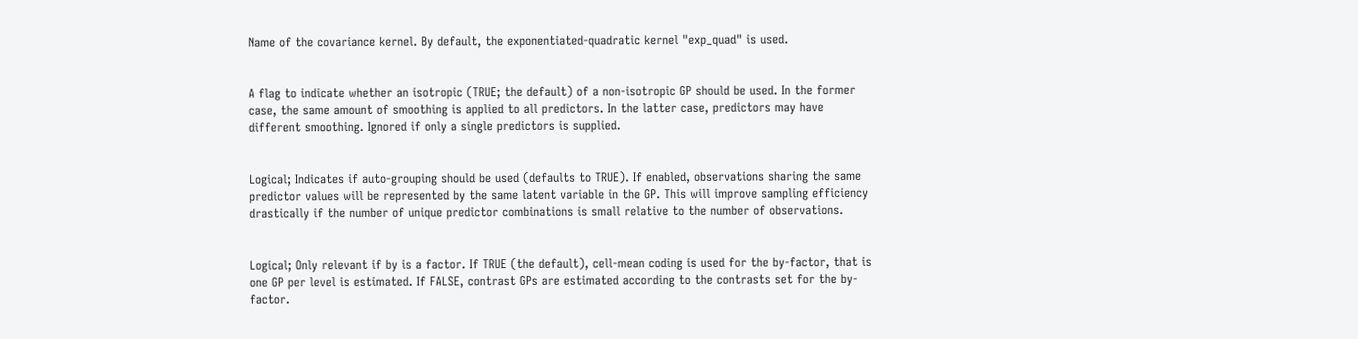Name of the covariance kernel. By default, the exponentiated-quadratic kernel "exp_quad" is used.


A flag to indicate whether an isotropic (TRUE; the default) of a non-isotropic GP should be used. In the former case, the same amount of smoothing is applied to all predictors. In the latter case, predictors may have different smoothing. Ignored if only a single predictors is supplied.


Logical; Indicates if auto-grouping should be used (defaults to TRUE). If enabled, observations sharing the same predictor values will be represented by the same latent variable in the GP. This will improve sampling efficiency drastically if the number of unique predictor combinations is small relative to the number of observations.


Logical; Only relevant if by is a factor. If TRUE (the default), cell-mean coding is used for the by-factor, that is one GP per level is estimated. If FALSE, contrast GPs are estimated according to the contrasts set for the by-factor.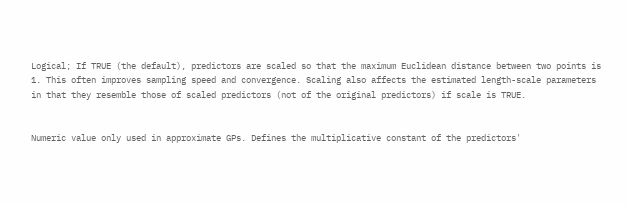Logical; If TRUE (the default), predictors are scaled so that the maximum Euclidean distance between two points is 1. This often improves sampling speed and convergence. Scaling also affects the estimated length-scale parameters in that they resemble those of scaled predictors (not of the original predictors) if scale is TRUE.


Numeric value only used in approximate GPs. Defines the multiplicative constant of the predictors'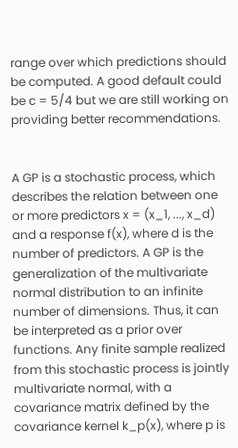range over which predictions should be computed. A good default could be c = 5/4 but we are still working on providing better recommendations.


A GP is a stochastic process, which describes the relation between one or more predictors x = (x_1, ..., x_d) and a response f(x), where d is the number of predictors. A GP is the generalization of the multivariate normal distribution to an infinite number of dimensions. Thus, it can be interpreted as a prior over functions. Any finite sample realized from this stochastic process is jointly multivariate normal, with a covariance matrix defined by the covariance kernel k_p(x), where p is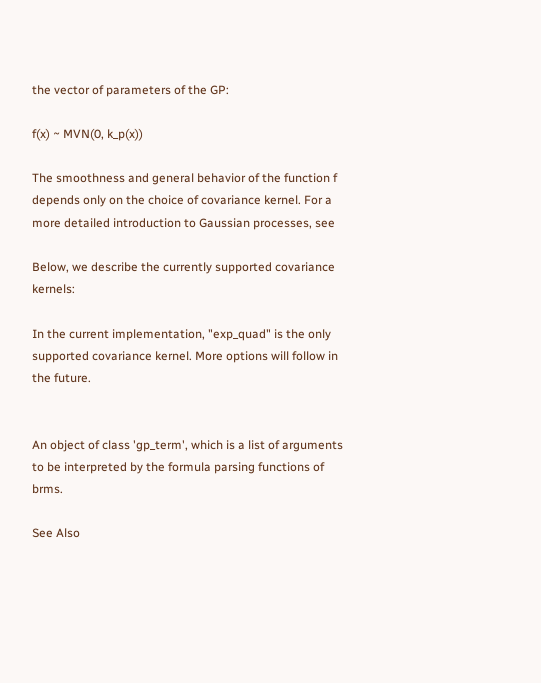the vector of parameters of the GP:

f(x) ~ MVN(0, k_p(x))

The smoothness and general behavior of the function f depends only on the choice of covariance kernel. For a more detailed introduction to Gaussian processes, see

Below, we describe the currently supported covariance kernels:

In the current implementation, "exp_quad" is the only supported covariance kernel. More options will follow in the future.


An object of class 'gp_term', which is a list of arguments to be interpreted by the formula parsing functions of brms.

See Also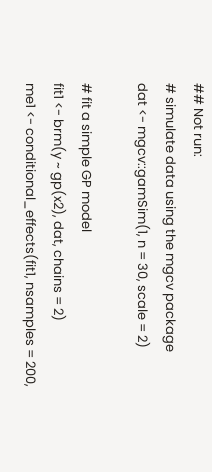## Not run:
# simulate data using the mgcv package
dat <- mgcv::gamSim(1, n = 30, scale = 2)

# fit a simple GP model
fit1 <- brm(y ~ gp(x2), dat, chains = 2)
me1 <- conditional_effects(fit1, nsamples = 200,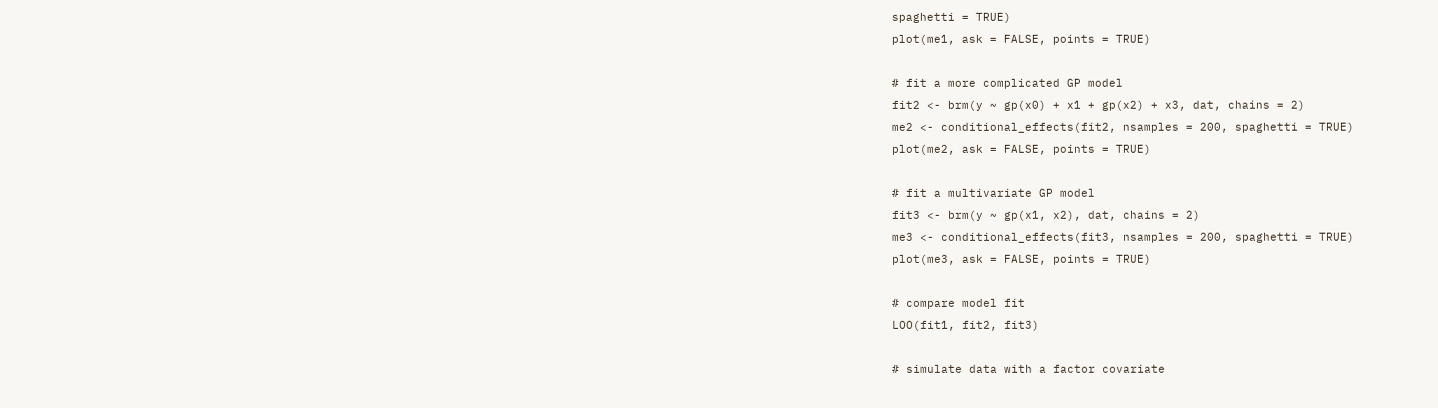spaghetti = TRUE)
plot(me1, ask = FALSE, points = TRUE)

# fit a more complicated GP model
fit2 <- brm(y ~ gp(x0) + x1 + gp(x2) + x3, dat, chains = 2)
me2 <- conditional_effects(fit2, nsamples = 200, spaghetti = TRUE)
plot(me2, ask = FALSE, points = TRUE)

# fit a multivariate GP model
fit3 <- brm(y ~ gp(x1, x2), dat, chains = 2)
me3 <- conditional_effects(fit3, nsamples = 200, spaghetti = TRUE)
plot(me3, ask = FALSE, points = TRUE)

# compare model fit
LOO(fit1, fit2, fit3)

# simulate data with a factor covariate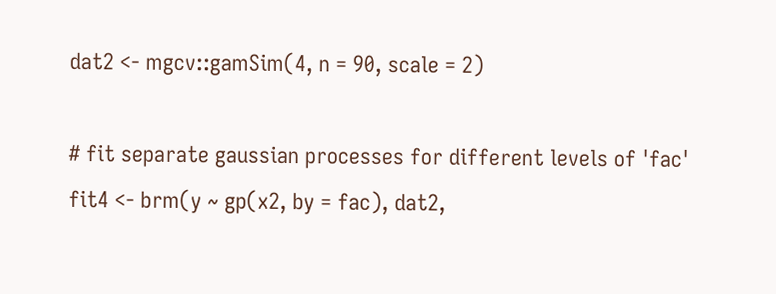dat2 <- mgcv::gamSim(4, n = 90, scale = 2)

# fit separate gaussian processes for different levels of 'fac'
fit4 <- brm(y ~ gp(x2, by = fac), dat2,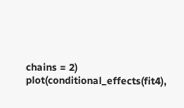chains = 2)
plot(conditional_effects(fit4),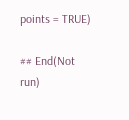points = TRUE)

## End(Not run)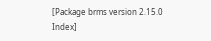[Package brms version 2.15.0 Index]